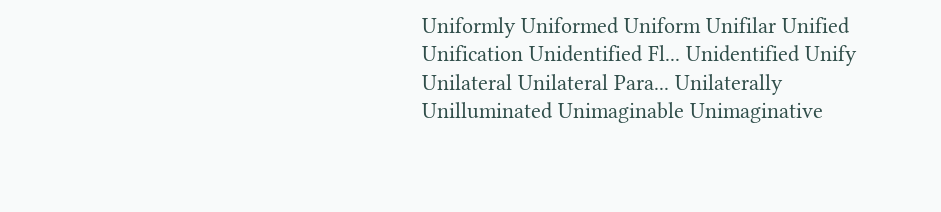Uniformly Uniformed Uniform Unifilar Unified Unification Unidentified Fl... Unidentified Unify Unilateral Unilateral Para... Unilaterally Unilluminated Unimaginable Unimaginative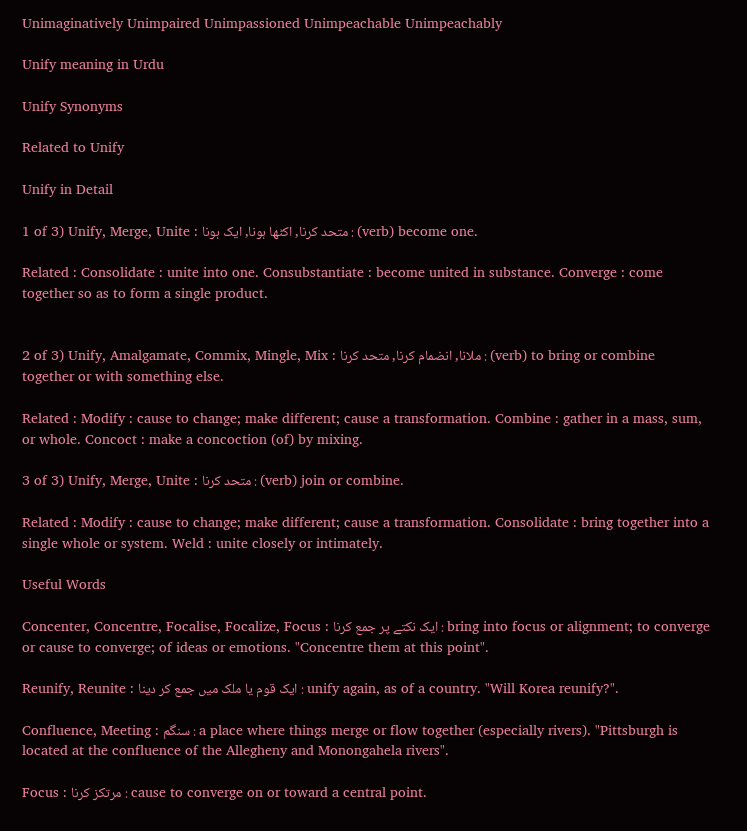Unimaginatively Unimpaired Unimpassioned Unimpeachable Unimpeachably

Unify meaning in Urdu

Unify Synonyms

Related to Unify

Unify in Detail

1 of 3) Unify, Merge, Unite : متحد کرنا, اکٹھا ہونا, ایک ہونا : (verb) become one.

Related : Consolidate : unite into one. Consubstantiate : become united in substance. Converge : come together so as to form a single product.


2 of 3) Unify, Amalgamate, Commix, Mingle, Mix : ملانا, انضمام کرنا, متحد کرنا : (verb) to bring or combine together or with something else.

Related : Modify : cause to change; make different; cause a transformation. Combine : gather in a mass, sum, or whole. Concoct : make a concoction (of) by mixing.

3 of 3) Unify, Merge, Unite : متحد کرنا : (verb) join or combine.

Related : Modify : cause to change; make different; cause a transformation. Consolidate : bring together into a single whole or system. Weld : unite closely or intimately.

Useful Words

Concenter, Concentre, Focalise, Focalize, Focus : ایک نکتے پر جمع کرنا : bring into focus or alignment; to converge or cause to converge; of ideas or emotions. "Concentre them at this point".

Reunify, Reunite : ایک قوم یا ملک میں جمع کر دینا : unify again, as of a country. "Will Korea reunify?".

Confluence, Meeting : سنگم : a place where things merge or flow together (especially rivers). "Pittsburgh is located at the confluence of the Allegheny and Monongahela rivers".

Focus : مرتکز کرنا : cause to converge on or toward a central point.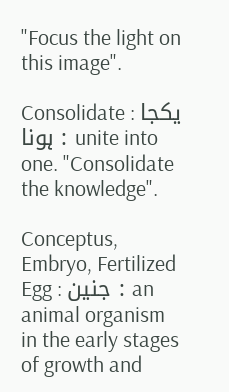"Focus the light on this image".

Consolidate : یکجا ہونا : unite into one. "Consolidate the knowledge".

Conceptus, Embryo, Fertilized Egg : جنین : an animal organism in the early stages of growth and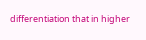differentiation that in higher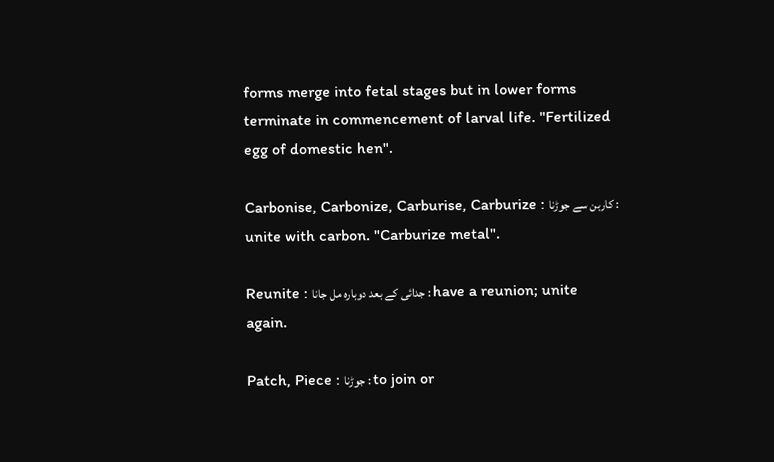forms merge into fetal stages but in lower forms terminate in commencement of larval life. "Fertilized egg of domestic hen".

Carbonise, Carbonize, Carburise, Carburize : کاربن سے جوڑنا : unite with carbon. "Carburize metal".

Reunite : جدائی کے بعد دوبارہ مل جانا : have a reunion; unite again.

Patch, Piece : جوڑنا : to join or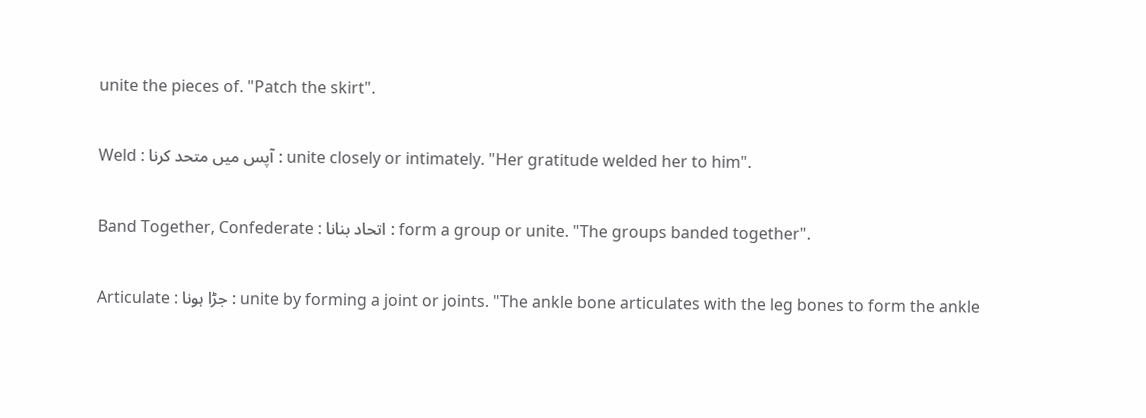unite the pieces of. "Patch the skirt".

Weld : آپس میں متحد کرنا : unite closely or intimately. "Her gratitude welded her to him".

Band Together, Confederate : اتحاد بنانا : form a group or unite. "The groups banded together".

Articulate : جڑا ہونا : unite by forming a joint or joints. "The ankle bone articulates with the leg bones to form the ankle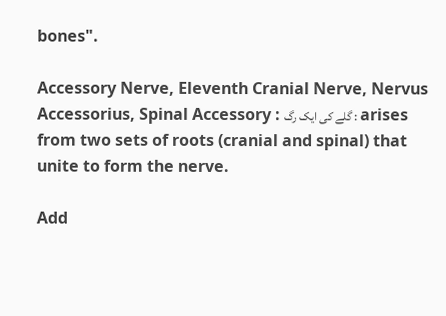bones".

Accessory Nerve, Eleventh Cranial Nerve, Nervus Accessorius, Spinal Accessory : گلے کی ایک رگ : arises from two sets of roots (cranial and spinal) that unite to form the nerve.

Add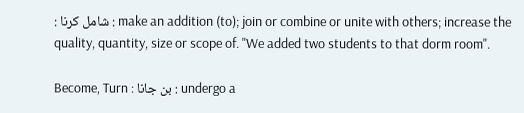: شامل کرنا : make an addition (to); join or combine or unite with others; increase the quality, quantity, size or scope of. "We added two students to that dorm room".

Become, Turn : بن جانا : undergo a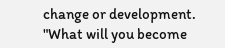change or development. "What will you become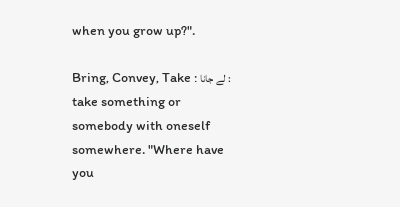when you grow up?".

Bring, Convey, Take : لے جانا : take something or somebody with oneself somewhere. "Where have you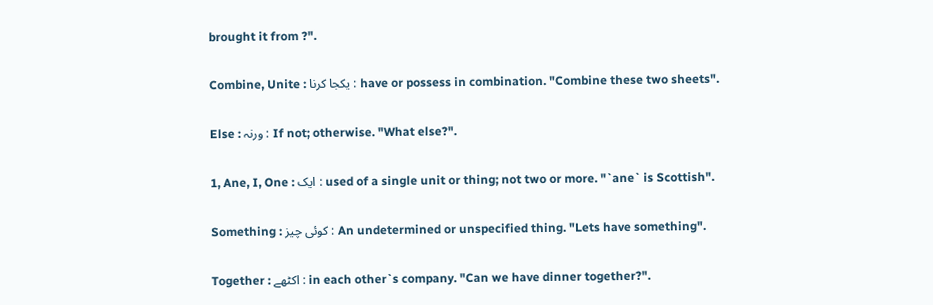brought it from ?".

Combine, Unite : یکجا کرنا : have or possess in combination. "Combine these two sheets".

Else : ورنہ : If not; otherwise. "What else?".

1, Ane, I, One : ایک : used of a single unit or thing; not two or more. "`ane` is Scottish".

Something : کوئی چیز : An undetermined or unspecified thing. "Lets have something".

Together : اکٹھے : in each other`s company. "Can we have dinner together?".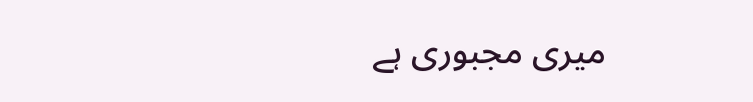میری مجبوری ہے